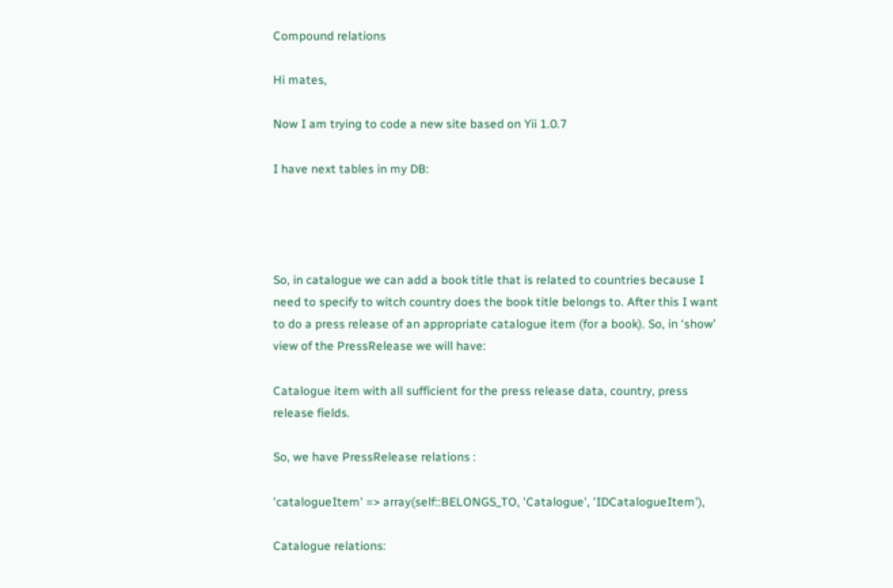Compound relations

Hi mates,

Now I am trying to code a new site based on Yii 1.0.7

I have next tables in my DB:




So, in catalogue we can add a book title that is related to countries because I need to specify to witch country does the book title belongs to. After this I want to do a press release of an appropriate catalogue item (for a book). So, in ‘show’ view of the PressRelease we will have:

Catalogue item with all sufficient for the press release data, country, press release fields.

So, we have PressRelease relations :

'catalogueItem' => array(self::BELONGS_TO, 'Catalogue', 'IDCatalogueItem'),

Catalogue relations: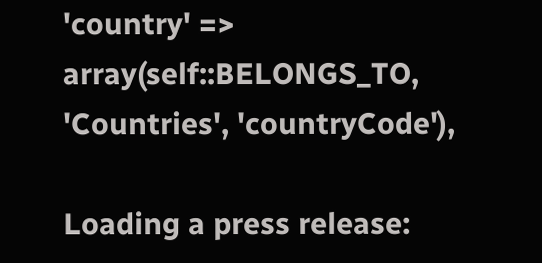'country' =>  array(self::BELONGS_TO, 'Countries', 'countryCode'),

Loading a press release: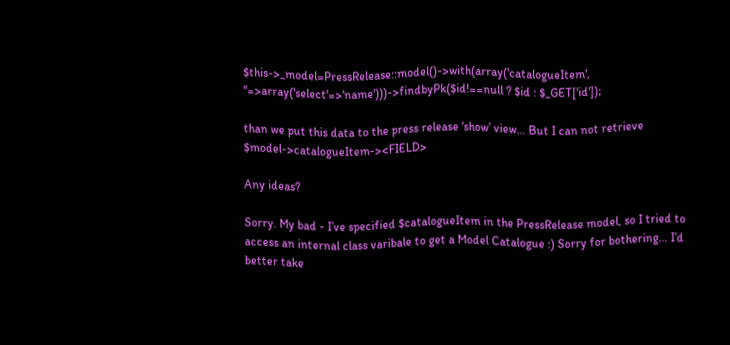$this->_model=PressRelease::model()->with(array('catalogueItem', ''=>array('select'=>'name')))->findbyPk($id!==null ? $id : $_GET['id']);

than we put this data to the press release ‘show’ view… But I can not retrieve $model->catalogueItem-><FIELD>

Any ideas?

Sorry. My bad - I’ve specified $catalogueItem in the PressRelease model, so I tried to access an internal class varibale to get a Model Catalogue :) Sorry for bothering… I’d better take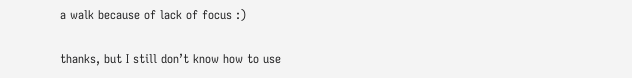a walk because of lack of focus :)

thanks, but I still don’t know how to use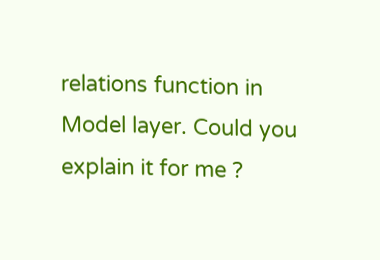relations function in Model layer. Could you explain it for me ?